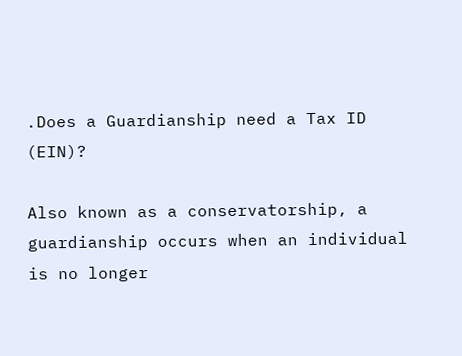.Does a Guardianship need a Tax ID (EIN)?

Also known as a conservatorship, a guardianship occurs when an individual is no longer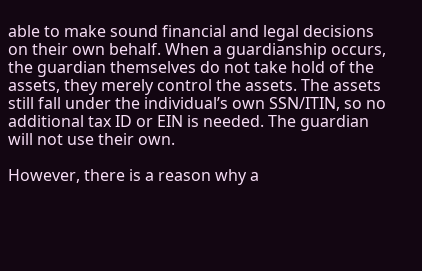able to make sound financial and legal decisions on their own behalf. When a guardianship occurs, the guardian themselves do not take hold of the assets, they merely control the assets. The assets still fall under the individual’s own SSN/ITIN, so no additional tax ID or EIN is needed. The guardian will not use their own.

However, there is a reason why a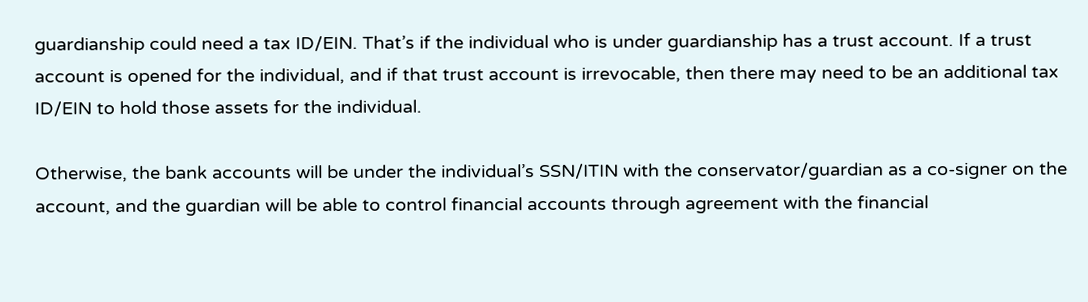guardianship could need a tax ID/EIN. That’s if the individual who is under guardianship has a trust account. If a trust account is opened for the individual, and if that trust account is irrevocable, then there may need to be an additional tax ID/EIN to hold those assets for the individual.

Otherwise, the bank accounts will be under the individual’s SSN/ITIN with the conservator/guardian as a co-signer on the account, and the guardian will be able to control financial accounts through agreement with the financial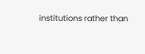institutions rather than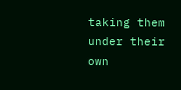taking them under their own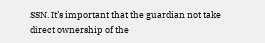SSN. It’s important that the guardian not take direct ownership of the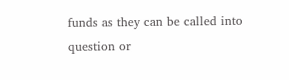funds as they can be called into question or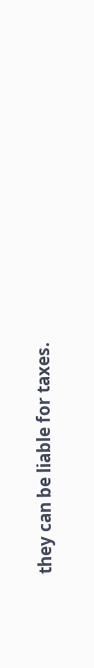they can be liable for taxes.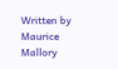Written by Maurice Mallory